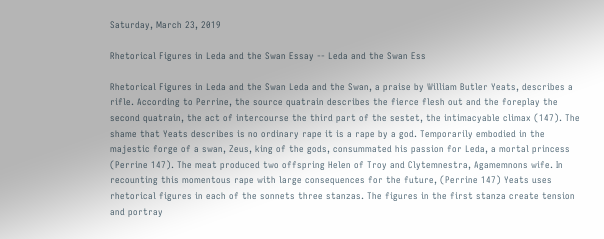Saturday, March 23, 2019

Rhetorical Figures in Leda and the Swan Essay -- Leda and the Swan Ess

Rhetorical Figures in Leda and the Swan Leda and the Swan, a praise by William Butler Yeats, describes a rifle. According to Perrine, the source quatrain describes the fierce flesh out and the foreplay the second quatrain, the act of intercourse the third part of the sestet, the intimacyable climax (147). The shame that Yeats describes is no ordinary rape it is a rape by a god. Temporarily embodied in the majestic forge of a swan, Zeus, king of the gods, consummated his passion for Leda, a mortal princess (Perrine 147). The meat produced two offspring Helen of Troy and Clytemnestra, Agamemnons wife. In recounting this momentous rape with large consequences for the future, (Perrine 147) Yeats uses rhetorical figures in each of the sonnets three stanzas. The figures in the first stanza create tension and portray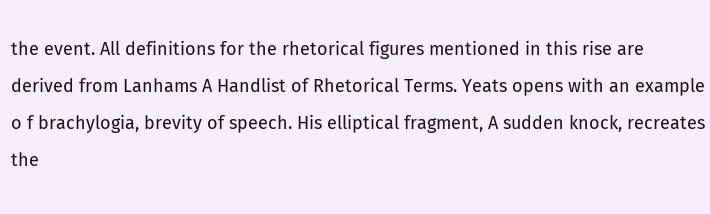the event. All definitions for the rhetorical figures mentioned in this rise are derived from Lanhams A Handlist of Rhetorical Terms. Yeats opens with an example o f brachylogia, brevity of speech. His elliptical fragment, A sudden knock, recreates the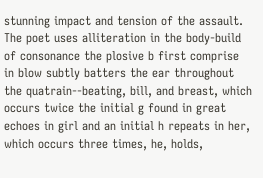stunning impact and tension of the assault. The poet uses alliteration in the body-build of consonance the plosive b first comprise in blow subtly batters the ear throughout the quatrain--beating, bill, and breast, which occurs twice the initial g found in great echoes in girl and an initial h repeats in her, which occurs three times, he, holds,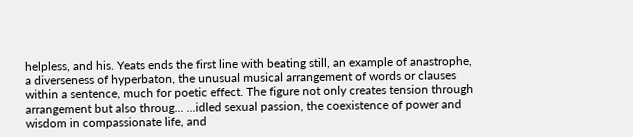helpless, and his. Yeats ends the first line with beating still, an example of anastrophe, a diverseness of hyperbaton, the unusual musical arrangement of words or clauses within a sentence, much for poetic effect. The figure not only creates tension through arrangement but also throug... ...idled sexual passion, the coexistence of power and wisdom in compassionate life, and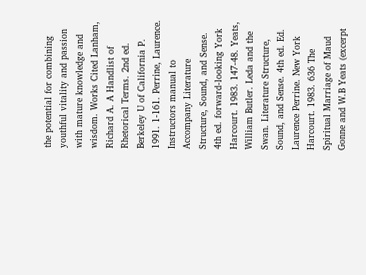the potential for combining youthful vitality and passion with mature knowledge and wisdom. Works Cited Lanham, Richard A. A Handlist of Rhetorical Terms. 2nd ed. Berkeley U of California P. 1991. 1-161. Perrine, Laurence. Instructors manual to Accompany Literature Structure, Sound, and Sense. 4th ed. forward-looking York Harcourt. 1983. 147-48. Yeats, William Butler. Leda and the Swan. Literature Structure, Sound, and Sense. 4th ed. Ed. Laurence Perrine. New York Harcourt. 1983. 636 The Spiritual Marriage of Maud Gonne and W.B Yeats (excerpt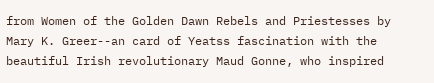from Women of the Golden Dawn Rebels and Priestesses by Mary K. Greer--an card of Yeatss fascination with the beautiful Irish revolutionary Maud Gonne, who inspired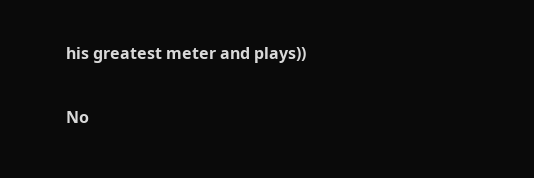his greatest meter and plays))

No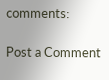comments:

Post a Comment